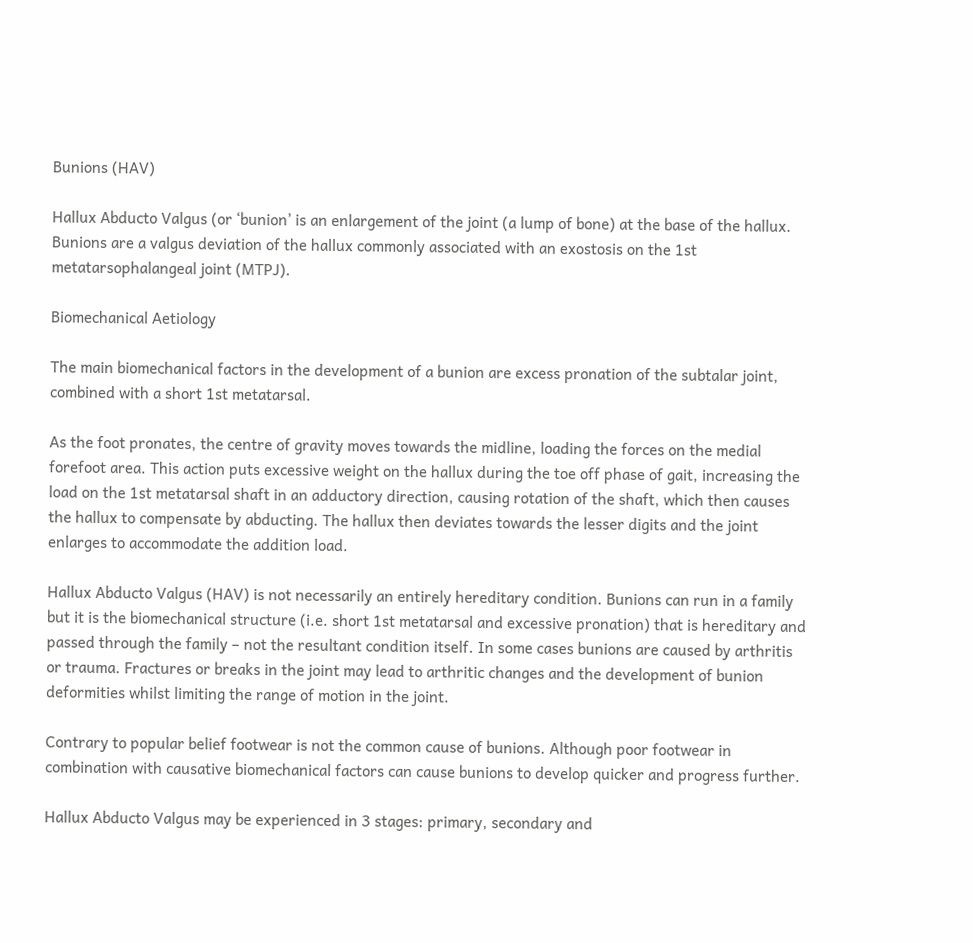Bunions (HAV)

Hallux Abducto Valgus (or ‘bunion’ is an enlargement of the joint (a lump of bone) at the base of the hallux. Bunions are a valgus deviation of the hallux commonly associated with an exostosis on the 1st metatarsophalangeal joint (MTPJ).

Biomechanical Aetiology

The main biomechanical factors in the development of a bunion are excess pronation of the subtalar joint, combined with a short 1st metatarsal.

As the foot pronates, the centre of gravity moves towards the midline, loading the forces on the medial forefoot area. This action puts excessive weight on the hallux during the toe off phase of gait, increasing the load on the 1st metatarsal shaft in an adductory direction, causing rotation of the shaft, which then causes the hallux to compensate by abducting. The hallux then deviates towards the lesser digits and the joint enlarges to accommodate the addition load.

Hallux Abducto Valgus (HAV) is not necessarily an entirely hereditary condition. Bunions can run in a family but it is the biomechanical structure (i.e. short 1st metatarsal and excessive pronation) that is hereditary and passed through the family – not the resultant condition itself. In some cases bunions are caused by arthritis or trauma. Fractures or breaks in the joint may lead to arthritic changes and the development of bunion deformities whilst limiting the range of motion in the joint.

Contrary to popular belief footwear is not the common cause of bunions. Although poor footwear in combination with causative biomechanical factors can cause bunions to develop quicker and progress further.

Hallux Abducto Valgus may be experienced in 3 stages: primary, secondary and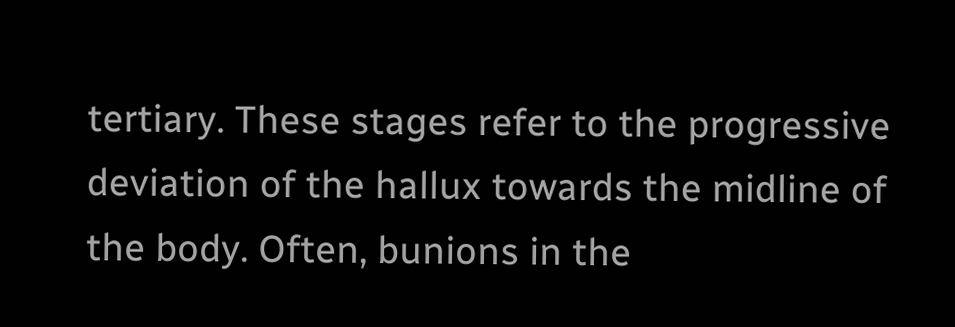tertiary. These stages refer to the progressive deviation of the hallux towards the midline of the body. Often, bunions in the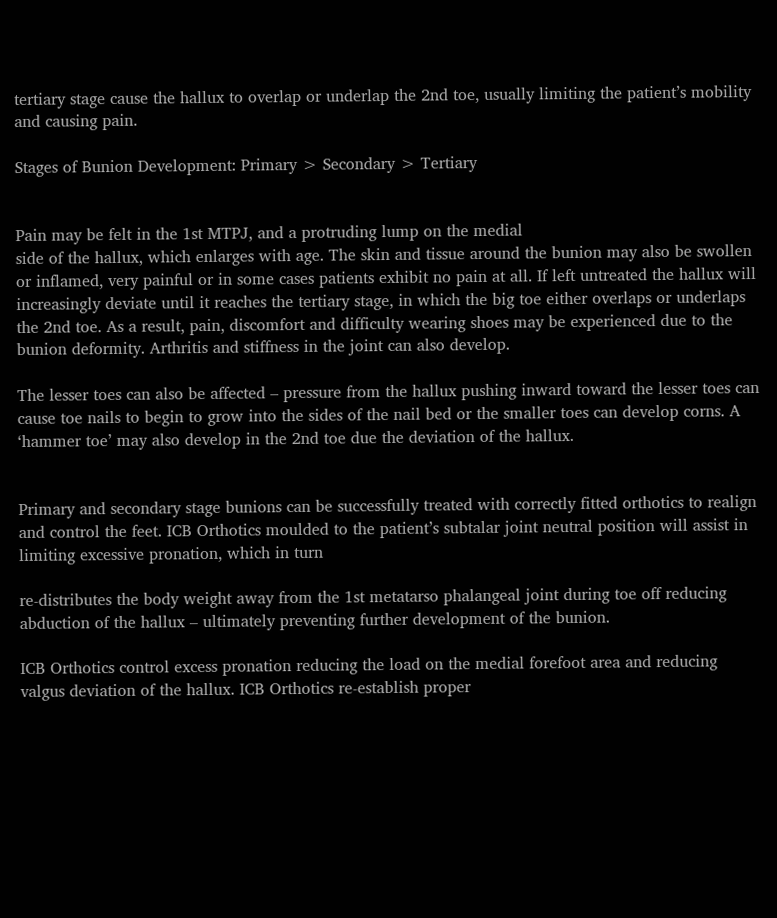tertiary stage cause the hallux to overlap or underlap the 2nd toe, usually limiting the patient’s mobility and causing pain.

Stages of Bunion Development: Primary > Secondary > Tertiary


Pain may be felt in the 1st MTPJ, and a protruding lump on the medial
side of the hallux, which enlarges with age. The skin and tissue around the bunion may also be swollen or inflamed, very painful or in some cases patients exhibit no pain at all. If left untreated the hallux will increasingly deviate until it reaches the tertiary stage, in which the big toe either overlaps or underlaps the 2nd toe. As a result, pain, discomfort and difficulty wearing shoes may be experienced due to the bunion deformity. Arthritis and stiffness in the joint can also develop.

The lesser toes can also be affected – pressure from the hallux pushing inward toward the lesser toes can cause toe nails to begin to grow into the sides of the nail bed or the smaller toes can develop corns. A ‘hammer toe’ may also develop in the 2nd toe due the deviation of the hallux.


Primary and secondary stage bunions can be successfully treated with correctly fitted orthotics to realign and control the feet. ICB Orthotics moulded to the patient’s subtalar joint neutral position will assist in limiting excessive pronation, which in turn

re-distributes the body weight away from the 1st metatarso phalangeal joint during toe off reducing abduction of the hallux – ultimately preventing further development of the bunion.

ICB Orthotics control excess pronation reducing the load on the medial forefoot area and reducing valgus deviation of the hallux. ICB Orthotics re-establish proper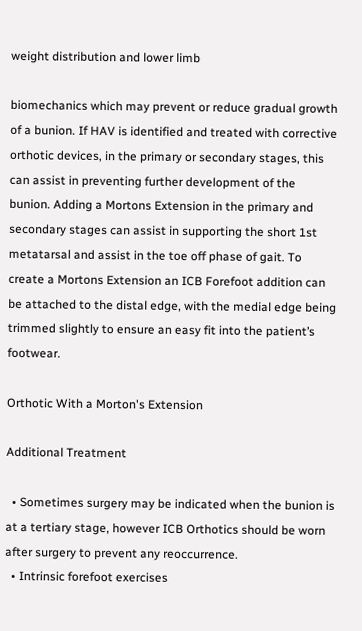weight distribution and lower limb

biomechanics which may prevent or reduce gradual growth of a bunion. If HAV is identified and treated with corrective orthotic devices, in the primary or secondary stages, this can assist in preventing further development of the bunion. Adding a Mortons Extension in the primary and secondary stages can assist in supporting the short 1st metatarsal and assist in the toe off phase of gait. To create a Mortons Extension an ICB Forefoot addition can be attached to the distal edge, with the medial edge being trimmed slightly to ensure an easy fit into the patient’s footwear.

Orthotic With a Morton's Extension

Additional Treatment

  • Sometimes surgery may be indicated when the bunion is at a tertiary stage, however ICB Orthotics should be worn after surgery to prevent any reoccurrence.
  • Intrinsic forefoot exercises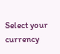Select your currency